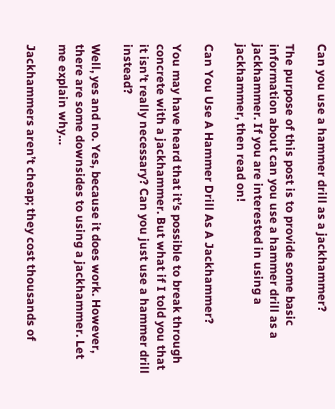Can you use a hammer drill as a jackhammer?

The purpose of this post is to provide some basic information about can you use a hammer drill as a jackhammer. If you are interested in using a jackhammer, then read on!

Can You Use A Hammer Drill As A Jackhammer?

You may have heard that it’s possible to break through concrete with a jackhammer. But what if I told you that it isn’t really necessary? Can you just use a hammer drill instead?

Well, yes and no. Yes, because it does work. However, there are some downsides to using a jackhammer. Let me explain why…

Jackhammers aren’t cheap; they cost thousands of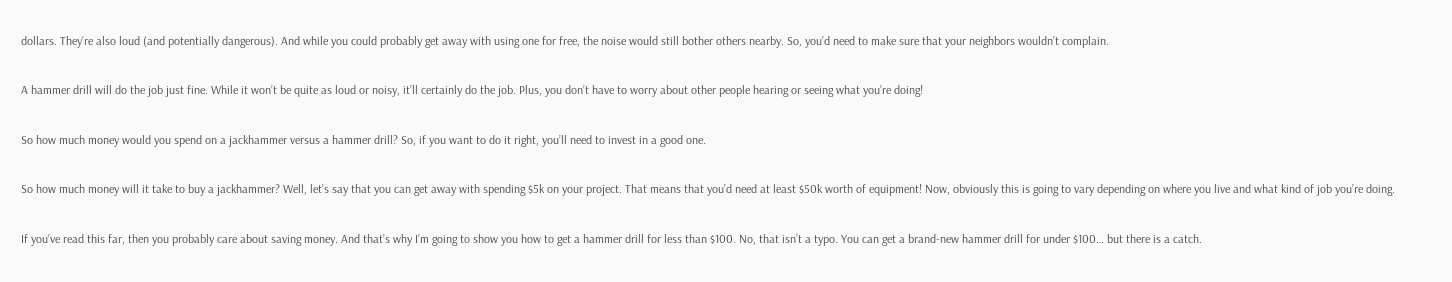dollars. They’re also loud (and potentially dangerous). And while you could probably get away with using one for free, the noise would still bother others nearby. So, you’d need to make sure that your neighbors wouldn’t complain.

A hammer drill will do the job just fine. While it won’t be quite as loud or noisy, it’ll certainly do the job. Plus, you don’t have to worry about other people hearing or seeing what you’re doing!

So how much money would you spend on a jackhammer versus a hammer drill? So, if you want to do it right, you’ll need to invest in a good one.

So how much money will it take to buy a jackhammer? Well, let’s say that you can get away with spending $5k on your project. That means that you’d need at least $50k worth of equipment! Now, obviously this is going to vary depending on where you live and what kind of job you’re doing.

If you’ve read this far, then you probably care about saving money. And that’s why I’m going to show you how to get a hammer drill for less than $100. No, that isn’t a typo. You can get a brand-new hammer drill for under $100… but there is a catch.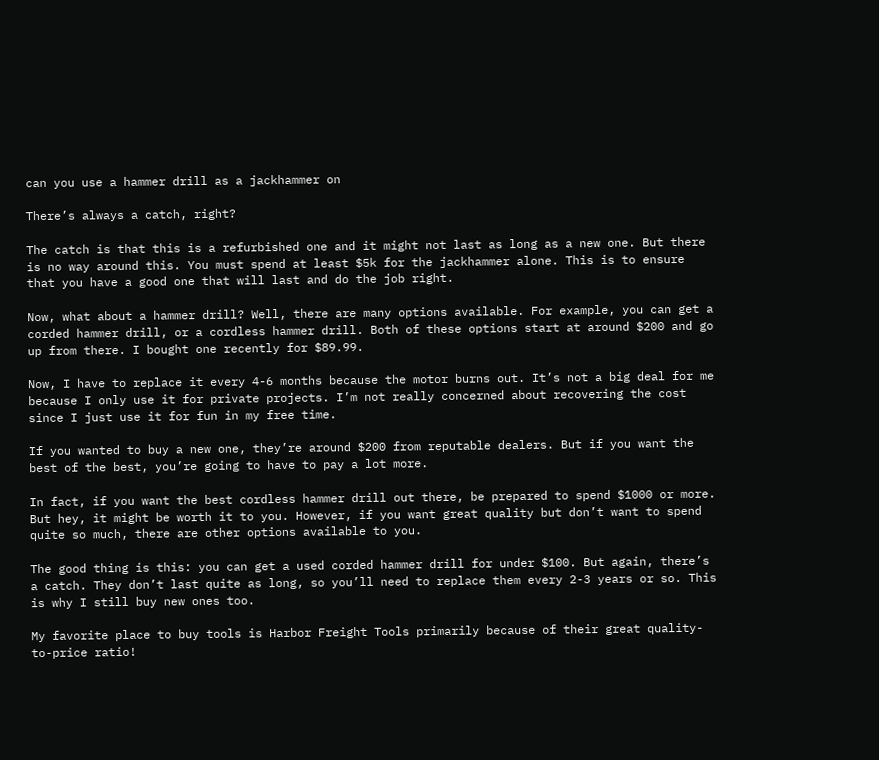can you use a hammer drill as a jackhammer on

There’s always a catch, right?

The catch is that this is a refurbished one and it might not last as long as a new one. But there is no way around this. You must spend at least $5k for the jackhammer alone. This is to ensure that you have a good one that will last and do the job right.

Now, what about a hammer drill? Well, there are many options available. For example, you can get a corded hammer drill, or a cordless hammer drill. Both of these options start at around $200 and go up from there. I bought one recently for $89.99.

Now, I have to replace it every 4-6 months because the motor burns out. It’s not a big deal for me because I only use it for private projects. I’m not really concerned about recovering the cost since I just use it for fun in my free time.

If you wanted to buy a new one, they’re around $200 from reputable dealers. But if you want the best of the best, you’re going to have to pay a lot more.

In fact, if you want the best cordless hammer drill out there, be prepared to spend $1000 or more. But hey, it might be worth it to you. However, if you want great quality but don’t want to spend quite so much, there are other options available to you.

The good thing is this: you can get a used corded hammer drill for under $100. But again, there’s a catch. They don’t last quite as long, so you’ll need to replace them every 2-3 years or so. This is why I still buy new ones too.

My favorite place to buy tools is Harbor Freight Tools primarily because of their great quality-to-price ratio!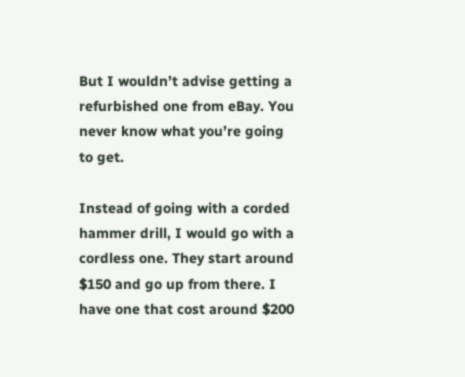But I wouldn’t advise getting a refurbished one from eBay. You never know what you’re going to get.

Instead of going with a corded hammer drill, I would go with a cordless one. They start around $150 and go up from there. I have one that cost around $200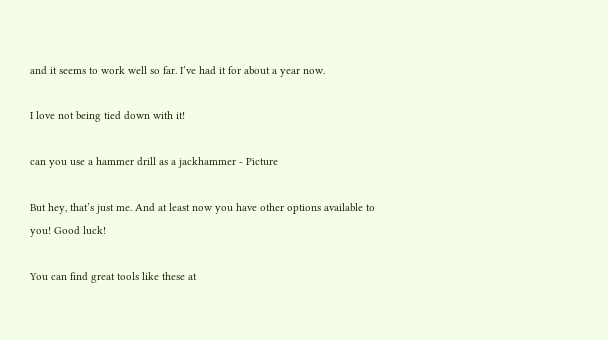and it seems to work well so far. I’ve had it for about a year now.

I love not being tied down with it!

can you use a hammer drill as a jackhammer - Picture

But hey, that’s just me. And at least now you have other options available to you! Good luck!

You can find great tools like these at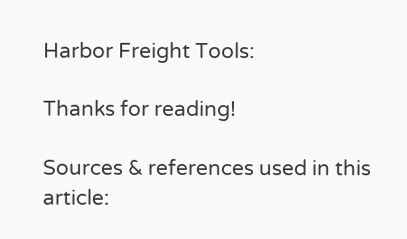Harbor Freight Tools:

Thanks for reading!

Sources & references used in this article: